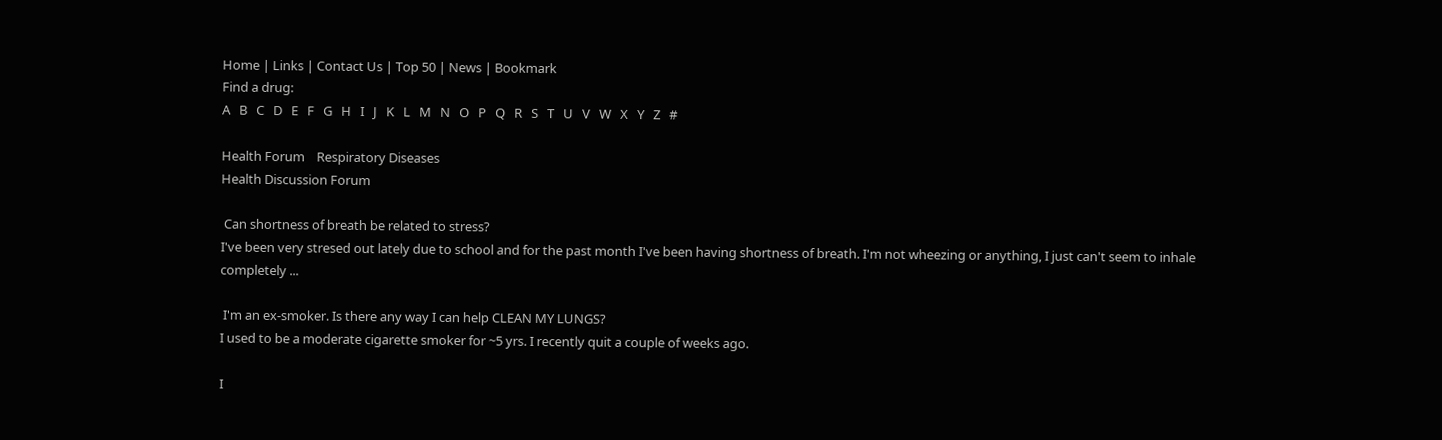Home | Links | Contact Us | Top 50 | News | Bookmark
Find a drug:
A   B   C   D   E   F   G   H   I   J   K   L   M   N   O   P   Q   R   S   T   U   V   W   X   Y   Z   #

Health Forum    Respiratory Diseases
Health Discussion Forum

 Can shortness of breath be related to stress?
I've been very stresed out lately due to school and for the past month I've been having shortness of breath. I'm not wheezing or anything, I just can't seem to inhale completely ...

 I'm an ex-smoker. Is there any way I can help CLEAN MY LUNGS?
I used to be a moderate cigarette smoker for ~5 yrs. I recently quit a couple of weeks ago.

I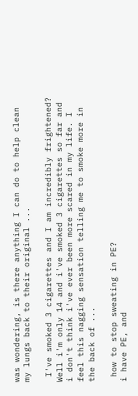was wondering, is there anything I can do to help clean my lungs back to their original ...

 I've smoked 3 cigarettes and I am incredibly frightened?
Well i'm only 14 and i've smoked 3 cigarettes so far and i don't think i've ever been more scared in my life. I feel this nagging sensation telling me to smoke more in the back of ...

 how to stop sweating in PE?
i have PE, and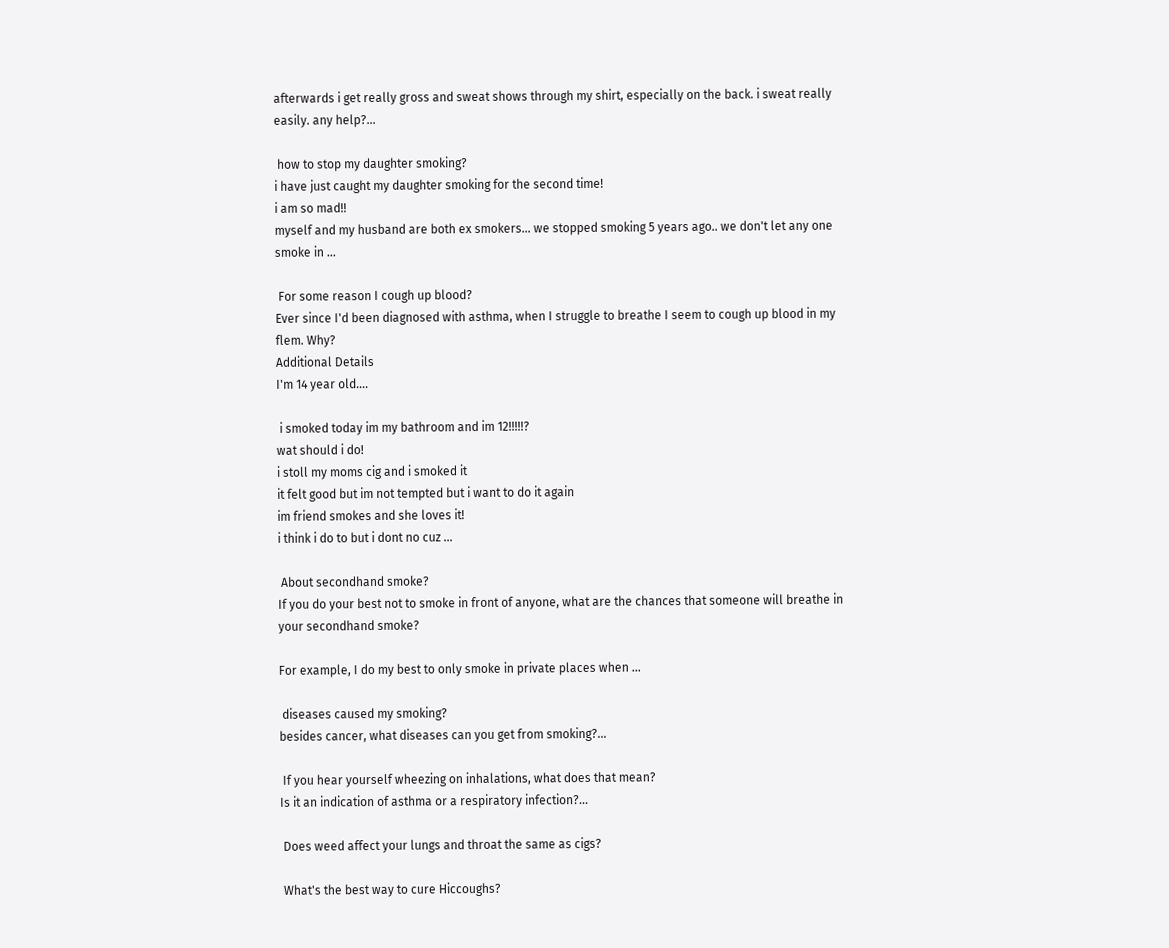afterwards i get really gross and sweat shows through my shirt, especially on the back. i sweat really easily. any help?...

 how to stop my daughter smoking?
i have just caught my daughter smoking for the second time!
i am so mad!!
myself and my husband are both ex smokers... we stopped smoking 5 years ago.. we don't let any one smoke in ...

 For some reason I cough up blood?
Ever since I'd been diagnosed with asthma, when I struggle to breathe I seem to cough up blood in my flem. Why?
Additional Details
I'm 14 year old....

 i smoked today im my bathroom and im 12!!!!!?
wat should i do!
i stoll my moms cig and i smoked it
it felt good but im not tempted but i want to do it again
im friend smokes and she loves it!
i think i do to but i dont no cuz ...

 About secondhand smoke?
If you do your best not to smoke in front of anyone, what are the chances that someone will breathe in your secondhand smoke?

For example, I do my best to only smoke in private places when ...

 diseases caused my smoking?
besides cancer, what diseases can you get from smoking?...

 If you hear yourself wheezing on inhalations, what does that mean?
Is it an indication of asthma or a respiratory infection?...

 Does weed affect your lungs and throat the same as cigs?

 What's the best way to cure Hiccoughs?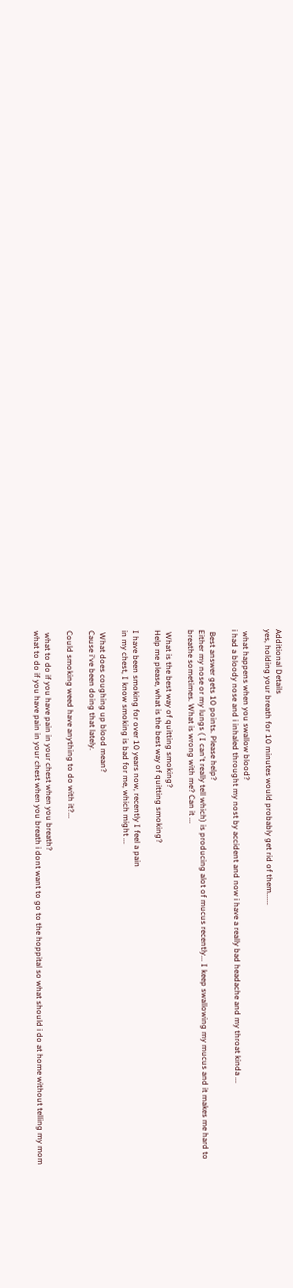Additional Details
yes, holding your breath for 10 minutes would probably get rid of them......

 what happens when you swallow blood?
i had a bloody nose and i inhaled throught my nost by accident and now i have a really bad headache and my throat kinda ...

 Best answer gets 10 points. Please help?
Either my nose or my lungs ( I can't really tell which) is producing alot of mucus recently... I keep swallowing my mucus and it makes me hard to breathe sometimes. What is wrong with me? Can it ...

 What is the best way of quitting smoking?
Help me please, what is the best way of quitting smoking?

I have been smoking for over 10 years now, recently I feel a pain
in my chest, I know smoking is bad for me, which might ...

 What does coughing up blood mean?
Cause i've been doing that lately.

Could smoking weed have anything to do with it?...

 what to do if you have pain in your chest when you breath?
what to do if you have pain in your chest when you breath i dont want to go to the hoppital so what should i do at home without telling my mom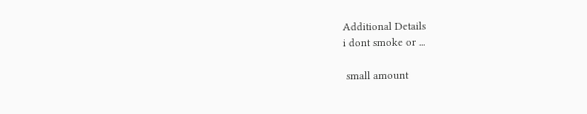Additional Details
i dont smoke or ...

 small amount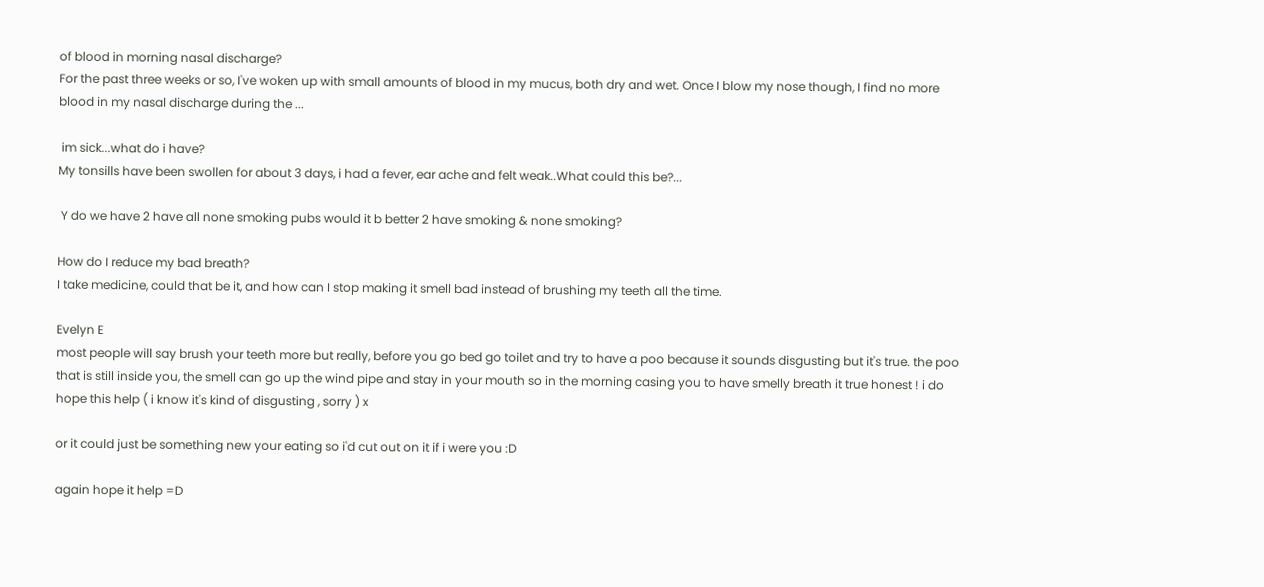of blood in morning nasal discharge?
For the past three weeks or so, I've woken up with small amounts of blood in my mucus, both dry and wet. Once I blow my nose though, I find no more blood in my nasal discharge during the ...

 im sick...what do i have?
My tonsills have been swollen for about 3 days, i had a fever, ear ache and felt weak..What could this be?...

 Y do we have 2 have all none smoking pubs would it b better 2 have smoking & none smoking?

How do I reduce my bad breath?
I take medicine, could that be it, and how can I stop making it smell bad instead of brushing my teeth all the time.

Evelyn E
most people will say brush your teeth more but really, before you go bed go toilet and try to have a poo because it sounds disgusting but it's true. the poo that is still inside you, the smell can go up the wind pipe and stay in your mouth so in the morning casing you to have smelly breath it true honest ! i do hope this help ( i know it's kind of disgusting , sorry ) x

or it could just be something new your eating so i'd cut out on it if i were you :D

again hope it help =D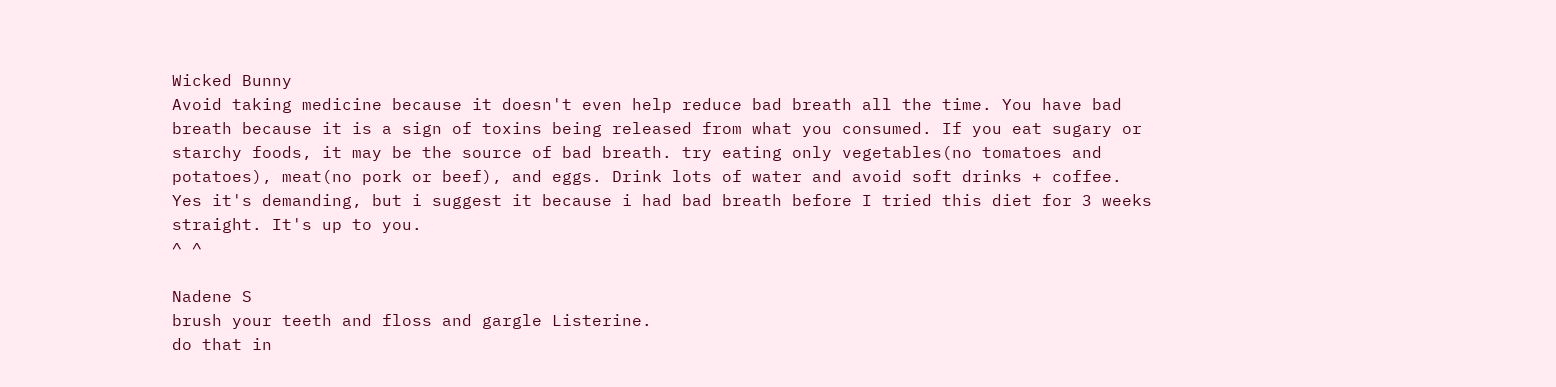Wicked Bunny
Avoid taking medicine because it doesn't even help reduce bad breath all the time. You have bad breath because it is a sign of toxins being released from what you consumed. If you eat sugary or starchy foods, it may be the source of bad breath. try eating only vegetables(no tomatoes and potatoes), meat(no pork or beef), and eggs. Drink lots of water and avoid soft drinks + coffee. Yes it's demanding, but i suggest it because i had bad breath before I tried this diet for 3 weeks straight. It's up to you.
^ ^

Nadene S
brush your teeth and floss and gargle Listerine.
do that in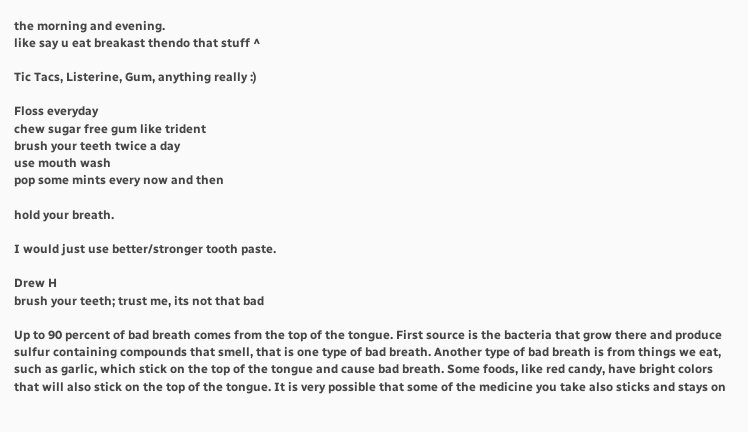the morning and evening.
like say u eat breakast thendo that stuff ^

Tic Tacs, Listerine, Gum, anything really :)

Floss everyday
chew sugar free gum like trident
brush your teeth twice a day
use mouth wash
pop some mints every now and then

hold your breath.

I would just use better/stronger tooth paste.

Drew H
brush your teeth; trust me, its not that bad

Up to 90 percent of bad breath comes from the top of the tongue. First source is the bacteria that grow there and produce sulfur containing compounds that smell, that is one type of bad breath. Another type of bad breath is from things we eat, such as garlic, which stick on the top of the tongue and cause bad breath. Some foods, like red candy, have bright colors that will also stick on the top of the tongue. It is very possible that some of the medicine you take also sticks and stays on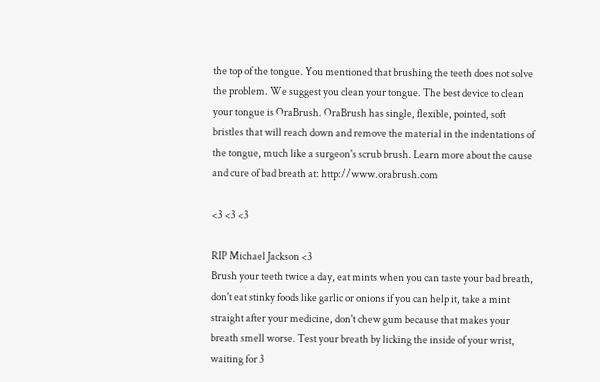the top of the tongue. You mentioned that brushing the teeth does not solve the problem. We suggest you clean your tongue. The best device to clean your tongue is OraBrush. OraBrush has single, flexible, pointed, soft bristles that will reach down and remove the material in the indentations of the tongue, much like a surgeon's scrub brush. Learn more about the cause and cure of bad breath at: http://www.orabrush.com

<3 <3 <3

RIP Michael Jackson <3
Brush your teeth twice a day, eat mints when you can taste your bad breath, don't eat stinky foods like garlic or onions if you can help it, take a mint straight after your medicine, don't chew gum because that makes your breath smell worse. Test your breath by licking the inside of your wrist, waiting for 3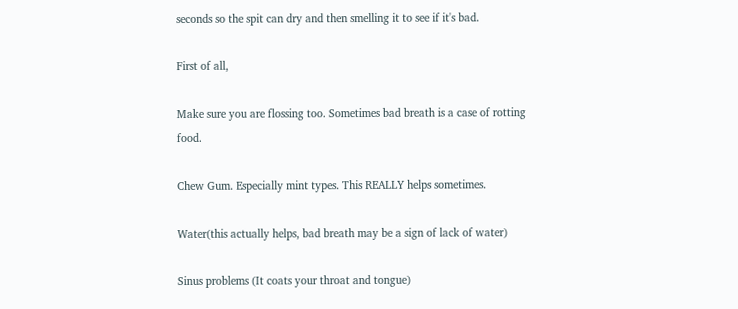seconds so the spit can dry and then smelling it to see if it's bad.

First of all,

Make sure you are flossing too. Sometimes bad breath is a case of rotting food.

Chew Gum. Especially mint types. This REALLY helps sometimes.

Water(this actually helps, bad breath may be a sign of lack of water)

Sinus problems (It coats your throat and tongue)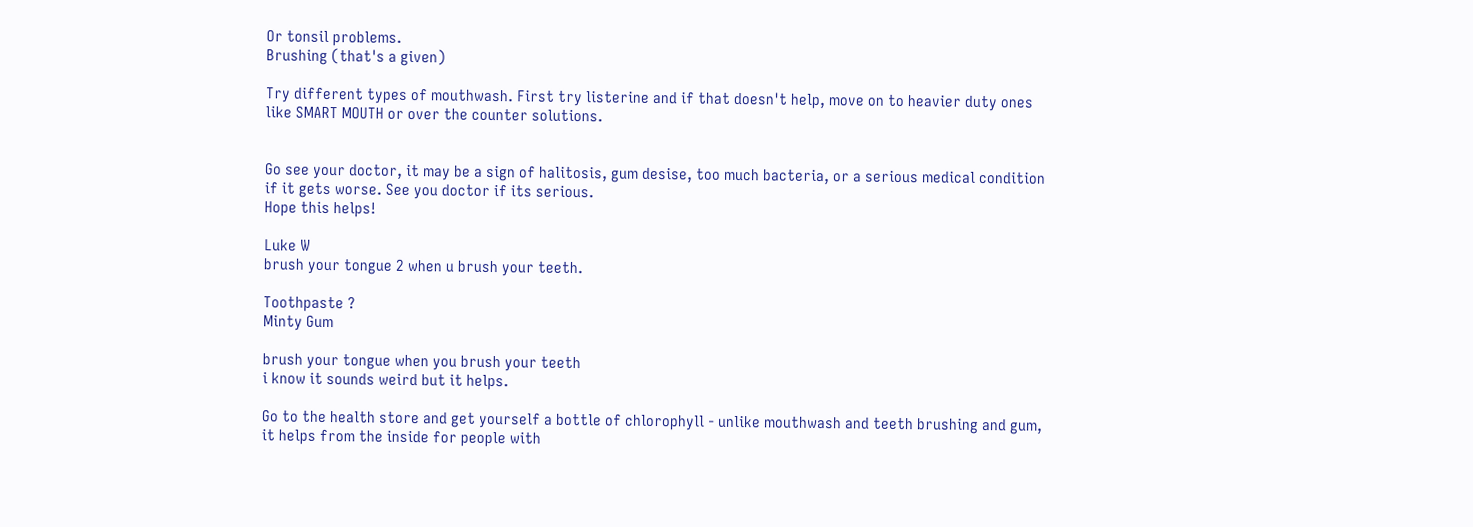Or tonsil problems.
Brushing (that's a given)

Try different types of mouthwash. First try listerine and if that doesn't help, move on to heavier duty ones like SMART MOUTH or over the counter solutions.


Go see your doctor, it may be a sign of halitosis, gum desise, too much bacteria, or a serious medical condition if it gets worse. See you doctor if its serious.
Hope this helps!

Luke W
brush your tongue 2 when u brush your teeth.

Toothpaste ?
Minty Gum

brush your tongue when you brush your teeth
i know it sounds weird but it helps.

Go to the health store and get yourself a bottle of chlorophyll - unlike mouthwash and teeth brushing and gum, it helps from the inside for people with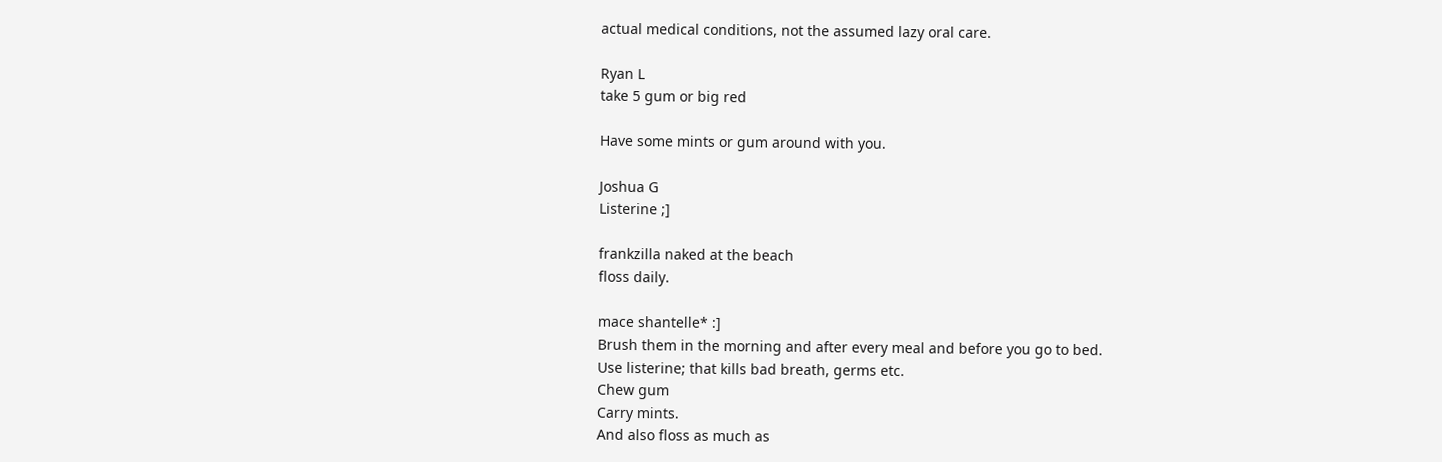actual medical conditions, not the assumed lazy oral care.

Ryan L
take 5 gum or big red

Have some mints or gum around with you.

Joshua G
Listerine ;]

frankzilla naked at the beach
floss daily.

mace shantelle* :]
Brush them in the morning and after every meal and before you go to bed.
Use listerine; that kills bad breath, germs etc.
Chew gum
Carry mints.
And also floss as much as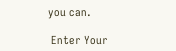you can.

 Enter Your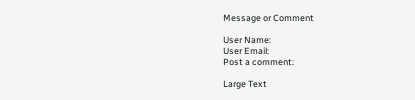Message or Comment

User Name:
User Email:
Post a comment:

Large Text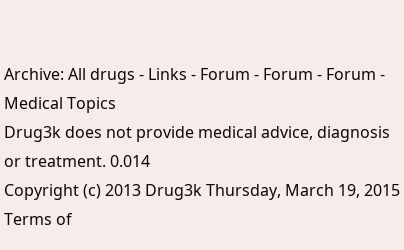Archive: All drugs - Links - Forum - Forum - Forum - Medical Topics
Drug3k does not provide medical advice, diagnosis or treatment. 0.014
Copyright (c) 2013 Drug3k Thursday, March 19, 2015
Terms of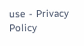use - Privacy Policy